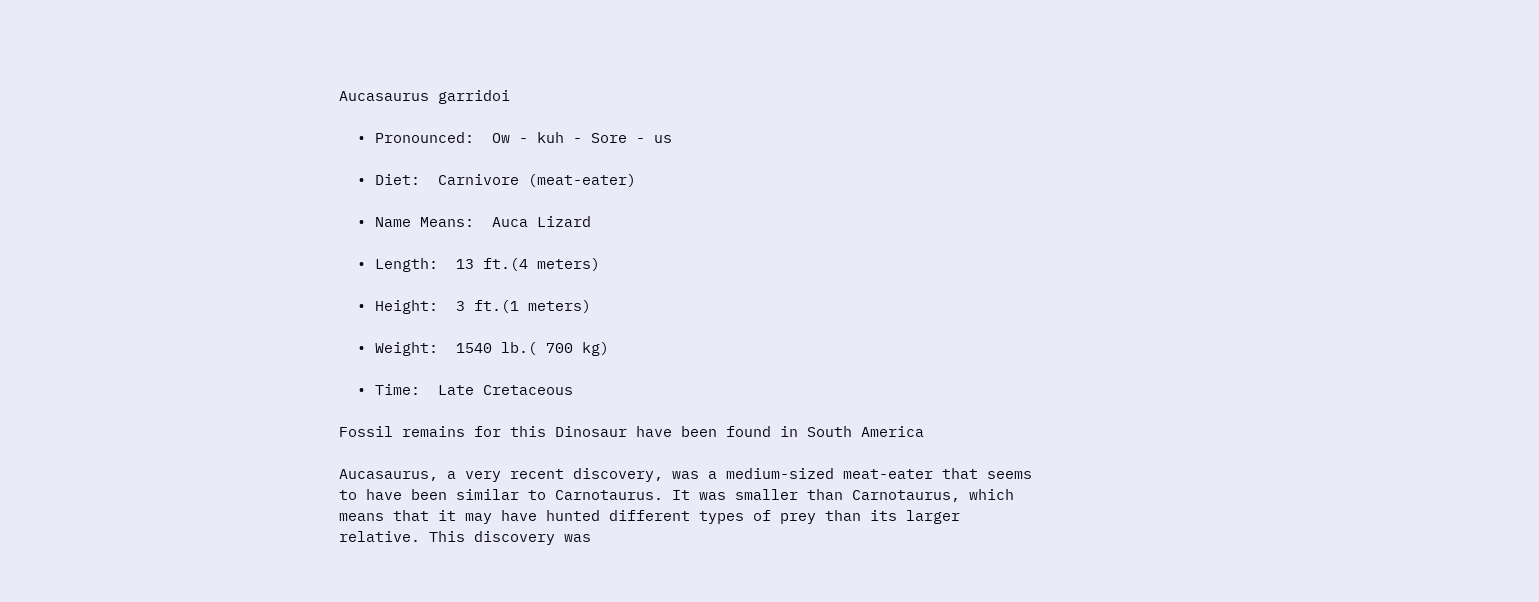Aucasaurus garridoi

  • Pronounced:  Ow - kuh - Sore - us

  • Diet:  Carnivore (meat-eater)

  • Name Means:  Auca Lizard

  • Length:  13 ft.(4 meters)

  • Height:  3 ft.(1 meters)

  • Weight:  1540 lb.( 700 kg)

  • Time:  Late Cretaceous

Fossil remains for this Dinosaur have been found in South America

Aucasaurus, a very recent discovery, was a medium-sized meat-eater that seems to have been similar to Carnotaurus. It was smaller than Carnotaurus, which means that it may have hunted different types of prey than its larger relative. This discovery was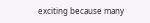exciting because many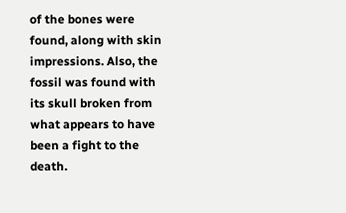of the bones were found, along with skin impressions. Also, the fossil was found with its skull broken from what appears to have been a fight to the death.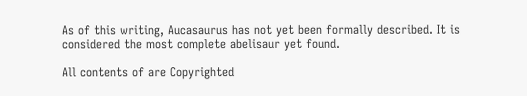As of this writing, Aucasaurus has not yet been formally described. It is considered the most complete abelisaur yet found.

All contents of are Copyrighted